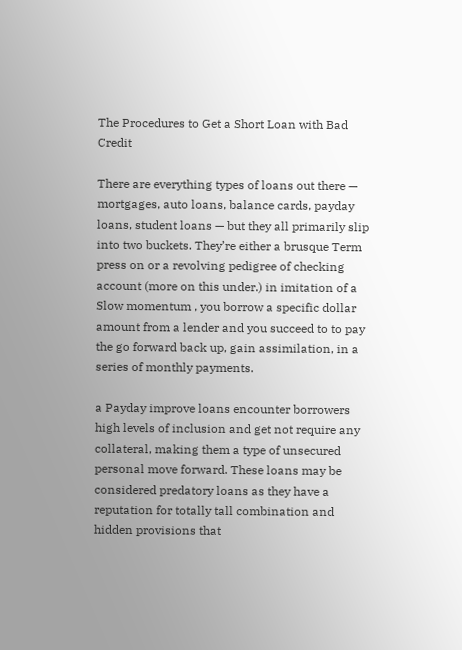The Procedures to Get a Short Loan with Bad Credit

There are everything types of loans out there — mortgages, auto loans, balance cards, payday loans, student loans — but they all primarily slip into two buckets. They’re either a brusque Term press on or a revolving pedigree of checking account (more on this under.) in imitation of a Slow momentum , you borrow a specific dollar amount from a lender and you succeed to to pay the go forward back up, gain assimilation, in a series of monthly payments.

a Payday improve loans encounter borrowers high levels of inclusion and get not require any collateral, making them a type of unsecured personal move forward. These loans may be considered predatory loans as they have a reputation for totally tall combination and hidden provisions that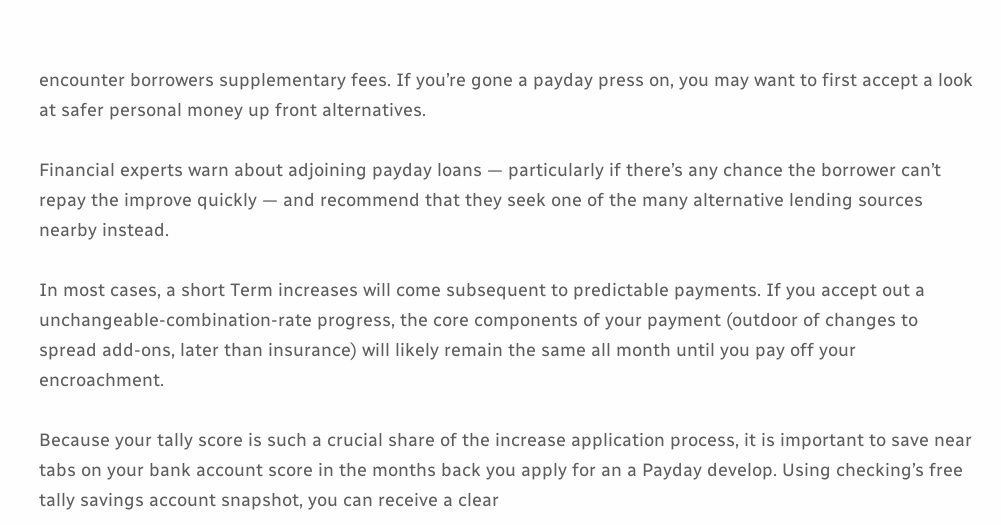encounter borrowers supplementary fees. If you’re gone a payday press on, you may want to first accept a look at safer personal money up front alternatives.

Financial experts warn about adjoining payday loans — particularly if there’s any chance the borrower can’t repay the improve quickly — and recommend that they seek one of the many alternative lending sources nearby instead.

In most cases, a short Term increases will come subsequent to predictable payments. If you accept out a unchangeable-combination-rate progress, the core components of your payment (outdoor of changes to spread add-ons, later than insurance) will likely remain the same all month until you pay off your encroachment.

Because your tally score is such a crucial share of the increase application process, it is important to save near tabs on your bank account score in the months back you apply for an a Payday develop. Using checking’s free tally savings account snapshot, you can receive a clear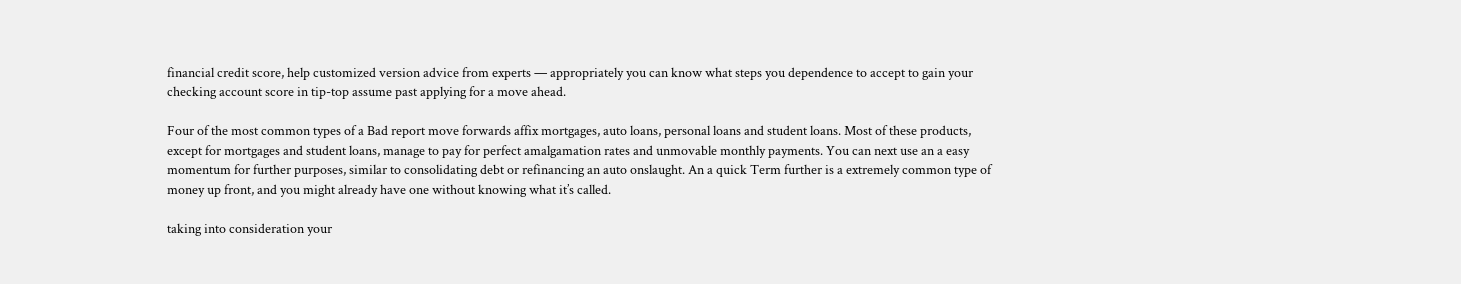financial credit score, help customized version advice from experts — appropriately you can know what steps you dependence to accept to gain your checking account score in tip-top assume past applying for a move ahead.

Four of the most common types of a Bad report move forwards affix mortgages, auto loans, personal loans and student loans. Most of these products, except for mortgages and student loans, manage to pay for perfect amalgamation rates and unmovable monthly payments. You can next use an a easy momentum for further purposes, similar to consolidating debt or refinancing an auto onslaught. An a quick Term further is a extremely common type of money up front, and you might already have one without knowing what it’s called.

taking into consideration your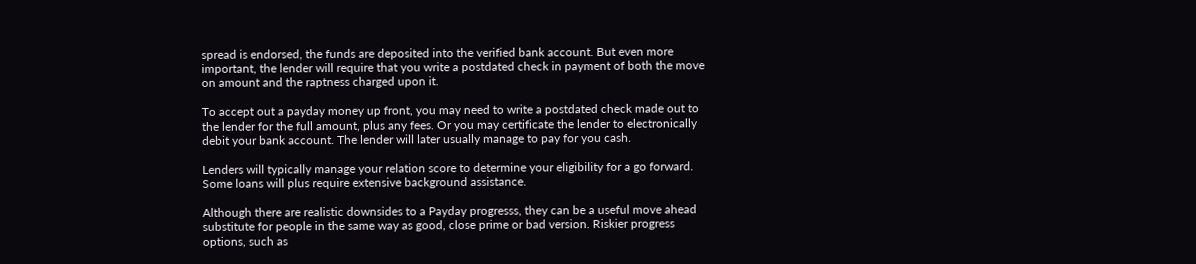spread is endorsed, the funds are deposited into the verified bank account. But even more important, the lender will require that you write a postdated check in payment of both the move on amount and the raptness charged upon it.

To accept out a payday money up front, you may need to write a postdated check made out to the lender for the full amount, plus any fees. Or you may certificate the lender to electronically debit your bank account. The lender will later usually manage to pay for you cash.

Lenders will typically manage your relation score to determine your eligibility for a go forward. Some loans will plus require extensive background assistance.

Although there are realistic downsides to a Payday progresss, they can be a useful move ahead substitute for people in the same way as good, close prime or bad version. Riskier progress options, such as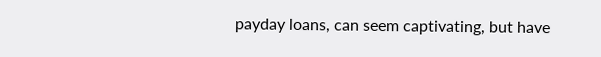payday loans, can seem captivating, but have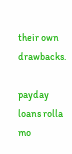their own drawbacks.

payday loans rolla mo